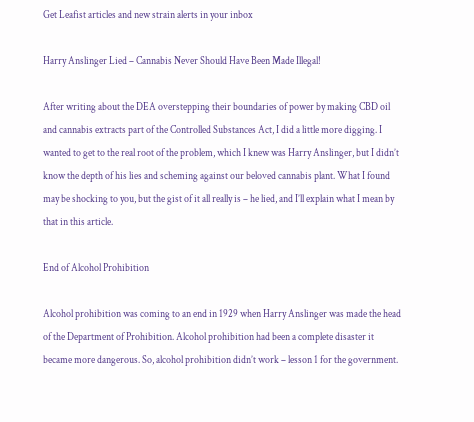Get Leafist articles and new strain alerts in your inbox

Harry Anslinger Lied – Cannabis Never Should Have Been Made Illegal!

After writing about the DEA overstepping their boundaries of power by making CBD oil and cannabis extracts part of the Controlled Substances Act, I did a little more digging. I wanted to get to the real root of the problem, which I knew was Harry Anslinger, but I didn’t know the depth of his lies and scheming against our beloved cannabis plant. What I found may be shocking to you, but the gist of it all really is – he lied, and I’ll explain what I mean by that in this article.

End of Alcohol Prohibition

Alcohol prohibition was coming to an end in 1929 when Harry Anslinger was made the head of the Department of Prohibition. Alcohol prohibition had been a complete disaster it became more dangerous. So, alcohol prohibition didn’t work – lesson 1 for the government.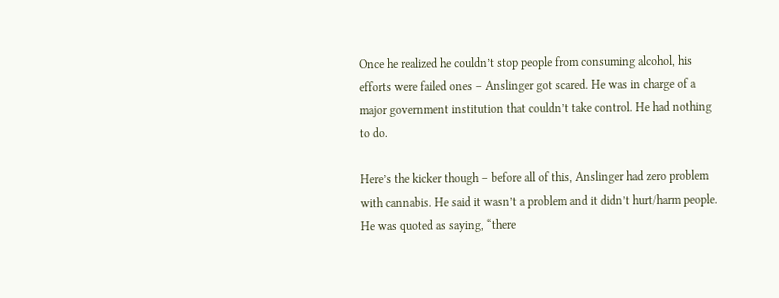Once he realized he couldn’t stop people from consuming alcohol, his efforts were failed ones – Anslinger got scared. He was in charge of a major government institution that couldn’t take control. He had nothing to do.

Here’s the kicker though – before all of this, Anslinger had zero problem with cannabis. He said it wasn’t a problem and it didn’t hurt/harm people. He was quoted as saying, “there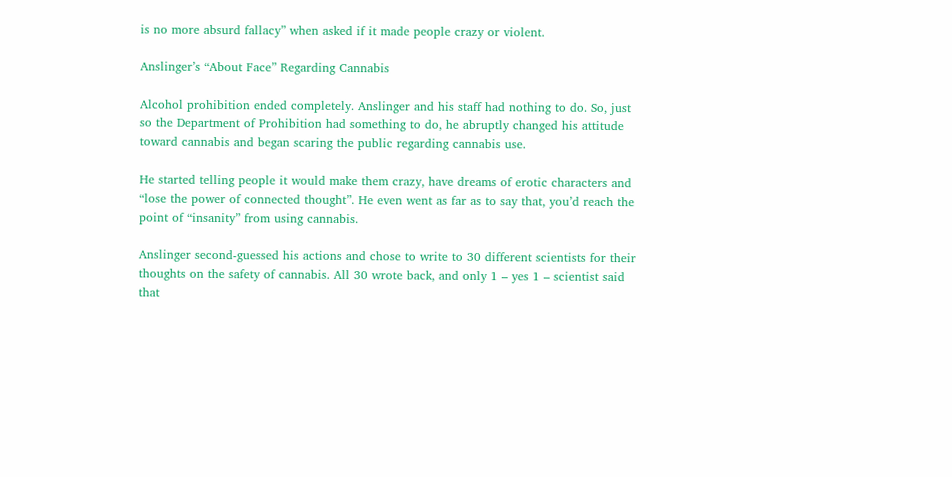is no more absurd fallacy” when asked if it made people crazy or violent.

Anslinger’s “About Face” Regarding Cannabis

Alcohol prohibition ended completely. Anslinger and his staff had nothing to do. So, just so the Department of Prohibition had something to do, he abruptly changed his attitude toward cannabis and began scaring the public regarding cannabis use.

He started telling people it would make them crazy, have dreams of erotic characters and “lose the power of connected thought”. He even went as far as to say that, you’d reach the point of “insanity” from using cannabis.

Anslinger second-guessed his actions and chose to write to 30 different scientists for their thoughts on the safety of cannabis. All 30 wrote back, and only 1 – yes 1 – scientist said that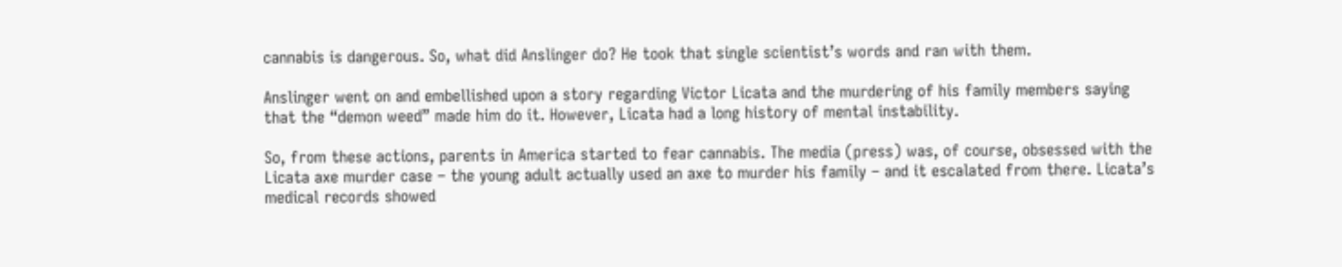cannabis is dangerous. So, what did Anslinger do? He took that single scientist’s words and ran with them.

Anslinger went on and embellished upon a story regarding Victor Licata and the murdering of his family members saying that the “demon weed” made him do it. However, Licata had a long history of mental instability.

So, from these actions, parents in America started to fear cannabis. The media (press) was, of course, obsessed with the Licata axe murder case – the young adult actually used an axe to murder his family – and it escalated from there. Licata’s medical records showed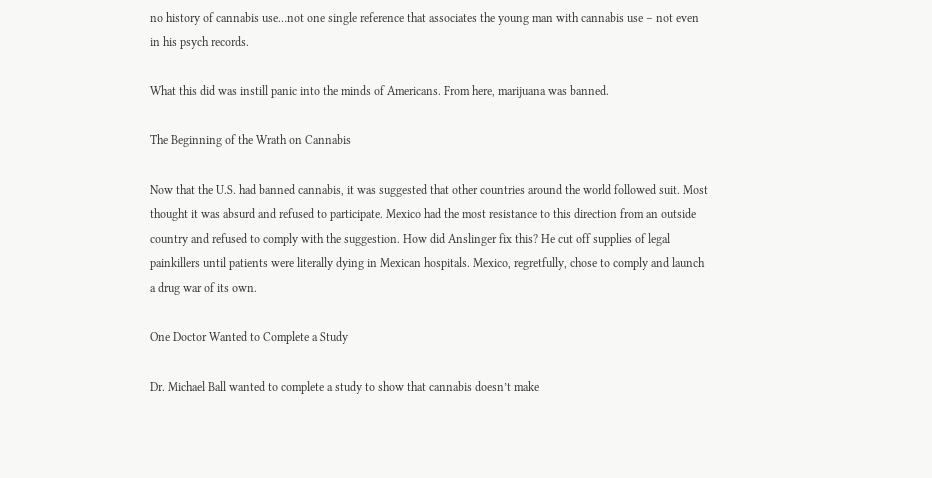no history of cannabis use…not one single reference that associates the young man with cannabis use – not even in his psych records.

What this did was instill panic into the minds of Americans. From here, marijuana was banned.

The Beginning of the Wrath on Cannabis

Now that the U.S. had banned cannabis, it was suggested that other countries around the world followed suit. Most thought it was absurd and refused to participate. Mexico had the most resistance to this direction from an outside country and refused to comply with the suggestion. How did Anslinger fix this? He cut off supplies of legal painkillers until patients were literally dying in Mexican hospitals. Mexico, regretfully, chose to comply and launch a drug war of its own.

One Doctor Wanted to Complete a Study

Dr. Michael Ball wanted to complete a study to show that cannabis doesn’t make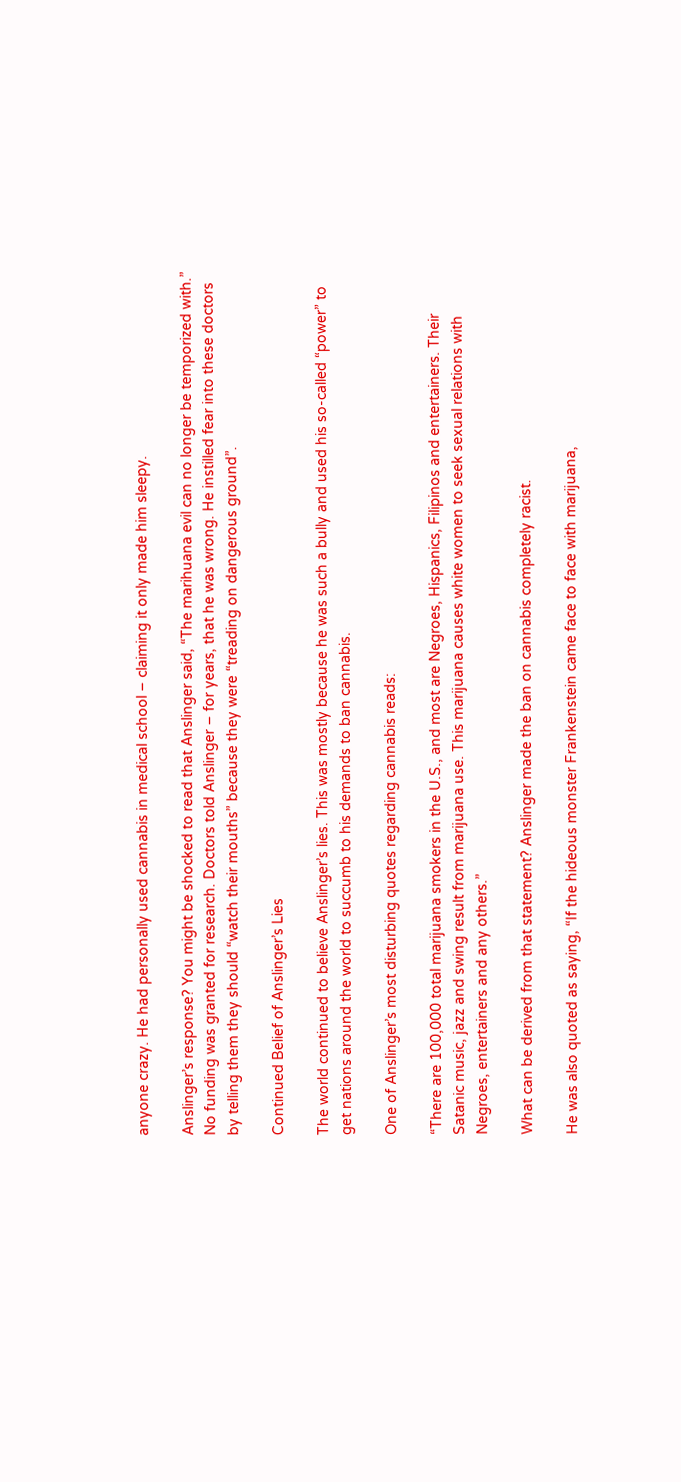anyone crazy. He had personally used cannabis in medical school – claiming it only made him sleepy.

Anslinger’s response? You might be shocked to read that Anslinger said, “The marihuana evil can no longer be temporized with.” No funding was granted for research. Doctors told Anslinger – for years, that he was wrong. He instilled fear into these doctors by telling them they should “watch their mouths” because they were “treading on dangerous ground”.

Continued Belief of Anslinger’s Lies

The world continued to believe Anslinger’s lies. This was mostly because he was such a bully and used his so-called “power” to get nations around the world to succumb to his demands to ban cannabis.

One of Anslinger’s most disturbing quotes regarding cannabis reads:

“There are 100,000 total marijuana smokers in the U.S., and most are Negroes, Hispanics, Filipinos and entertainers. Their Satanic music, jazz and swing result from marijuana use. This marijuana causes white women to seek sexual relations with Negroes, entertainers and any others.”

What can be derived from that statement? Anslinger made the ban on cannabis completely racist.

He was also quoted as saying, “If the hideous monster Frankenstein came face to face with marijuana,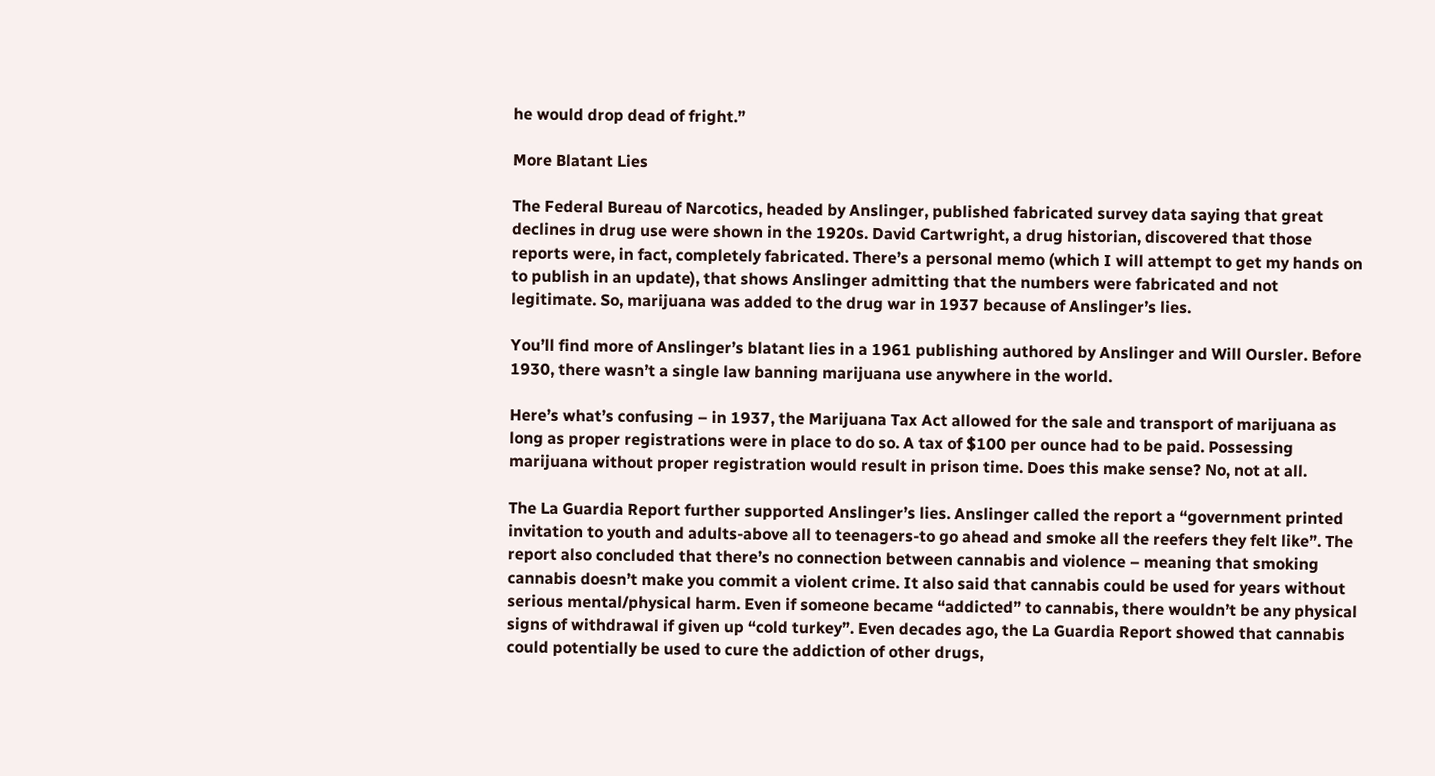he would drop dead of fright.”

More Blatant Lies

The Federal Bureau of Narcotics, headed by Anslinger, published fabricated survey data saying that great declines in drug use were shown in the 1920s. David Cartwright, a drug historian, discovered that those reports were, in fact, completely fabricated. There’s a personal memo (which I will attempt to get my hands on to publish in an update), that shows Anslinger admitting that the numbers were fabricated and not legitimate. So, marijuana was added to the drug war in 1937 because of Anslinger’s lies.

You’ll find more of Anslinger’s blatant lies in a 1961 publishing authored by Anslinger and Will Oursler. Before 1930, there wasn’t a single law banning marijuana use anywhere in the world.

Here’s what’s confusing – in 1937, the Marijuana Tax Act allowed for the sale and transport of marijuana as long as proper registrations were in place to do so. A tax of $100 per ounce had to be paid. Possessing marijuana without proper registration would result in prison time. Does this make sense? No, not at all.

The La Guardia Report further supported Anslinger’s lies. Anslinger called the report a “government printed invitation to youth and adults-above all to teenagers-to go ahead and smoke all the reefers they felt like”. The report also concluded that there’s no connection between cannabis and violence – meaning that smoking cannabis doesn’t make you commit a violent crime. It also said that cannabis could be used for years without serious mental/physical harm. Even if someone became “addicted” to cannabis, there wouldn’t be any physical signs of withdrawal if given up “cold turkey”. Even decades ago, the La Guardia Report showed that cannabis could potentially be used to cure the addiction of other drugs,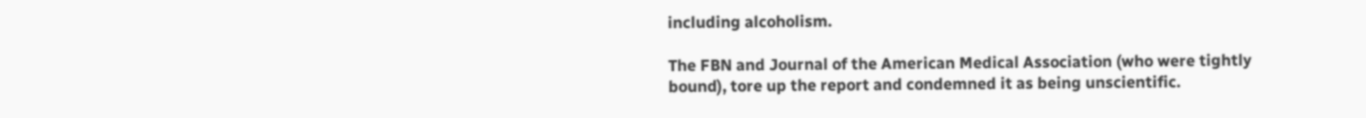including alcoholism.

The FBN and Journal of the American Medical Association (who were tightly bound), tore up the report and condemned it as being unscientific.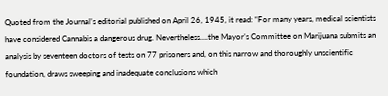Quoted from the Journal’s editorial published on April 26, 1945, it read: “For many years, medical scientists have considered Cannabis a dangerous drug. Nevertheless….the Mayor’s Committee on Marijuana submits an analysis by seventeen doctors of tests on 77 prisoners and, on this narrow and thoroughly unscientific foundation, draws sweeping and inadequate conclusions which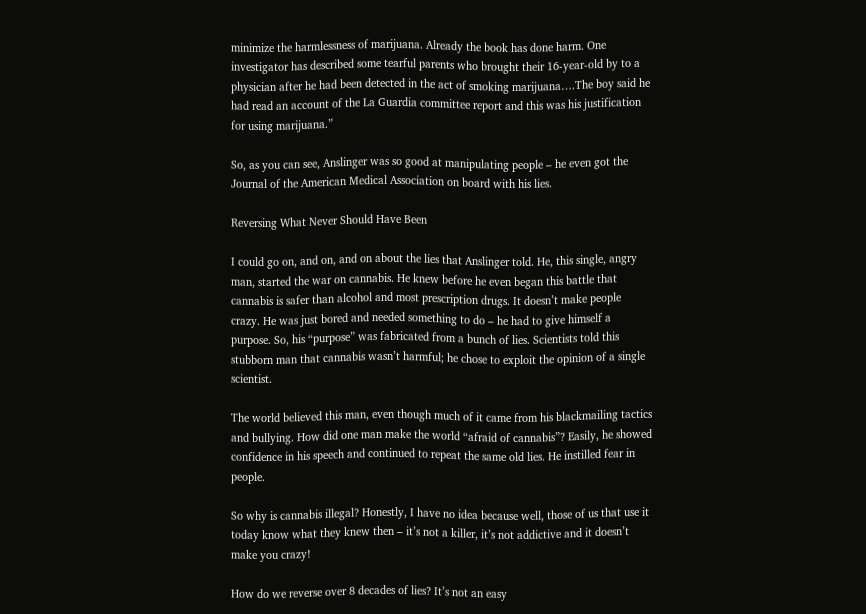minimize the harmlessness of marijuana. Already the book has done harm. One investigator has described some tearful parents who brought their 16-year-old by to a physician after he had been detected in the act of smoking marijuana….The boy said he had read an account of the La Guardia committee report and this was his justification for using marijuana.”

So, as you can see, Anslinger was so good at manipulating people – he even got the Journal of the American Medical Association on board with his lies.

Reversing What Never Should Have Been

I could go on, and on, and on about the lies that Anslinger told. He, this single, angry man, started the war on cannabis. He knew before he even began this battle that cannabis is safer than alcohol and most prescription drugs. It doesn’t make people crazy. He was just bored and needed something to do – he had to give himself a purpose. So, his “purpose” was fabricated from a bunch of lies. Scientists told this stubborn man that cannabis wasn’t harmful; he chose to exploit the opinion of a single scientist.

The world believed this man, even though much of it came from his blackmailing tactics and bullying. How did one man make the world “afraid of cannabis”? Easily, he showed confidence in his speech and continued to repeat the same old lies. He instilled fear in people.

So why is cannabis illegal? Honestly, I have no idea because well, those of us that use it today know what they knew then – it’s not a killer, it’s not addictive and it doesn’t make you crazy!

How do we reverse over 8 decades of lies? It’s not an easy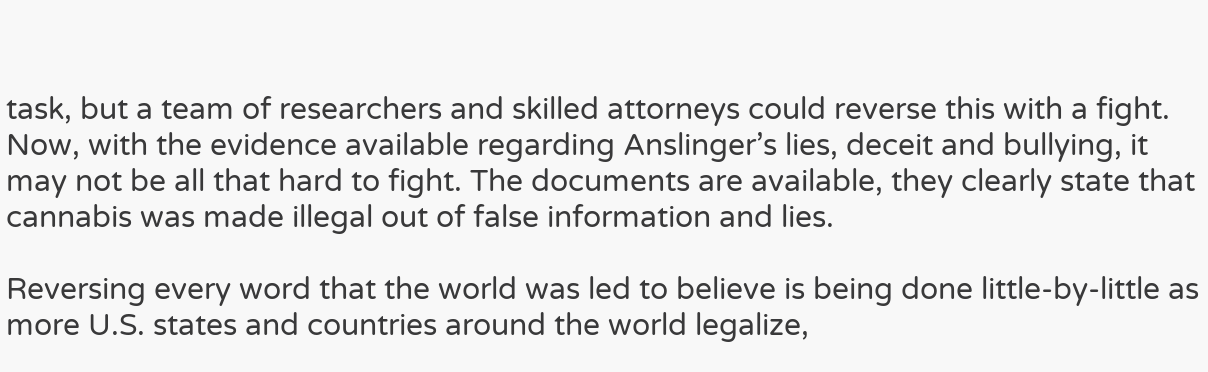task, but a team of researchers and skilled attorneys could reverse this with a fight. Now, with the evidence available regarding Anslinger’s lies, deceit and bullying, it may not be all that hard to fight. The documents are available, they clearly state that cannabis was made illegal out of false information and lies.

Reversing every word that the world was led to believe is being done little-by-little as more U.S. states and countries around the world legalize,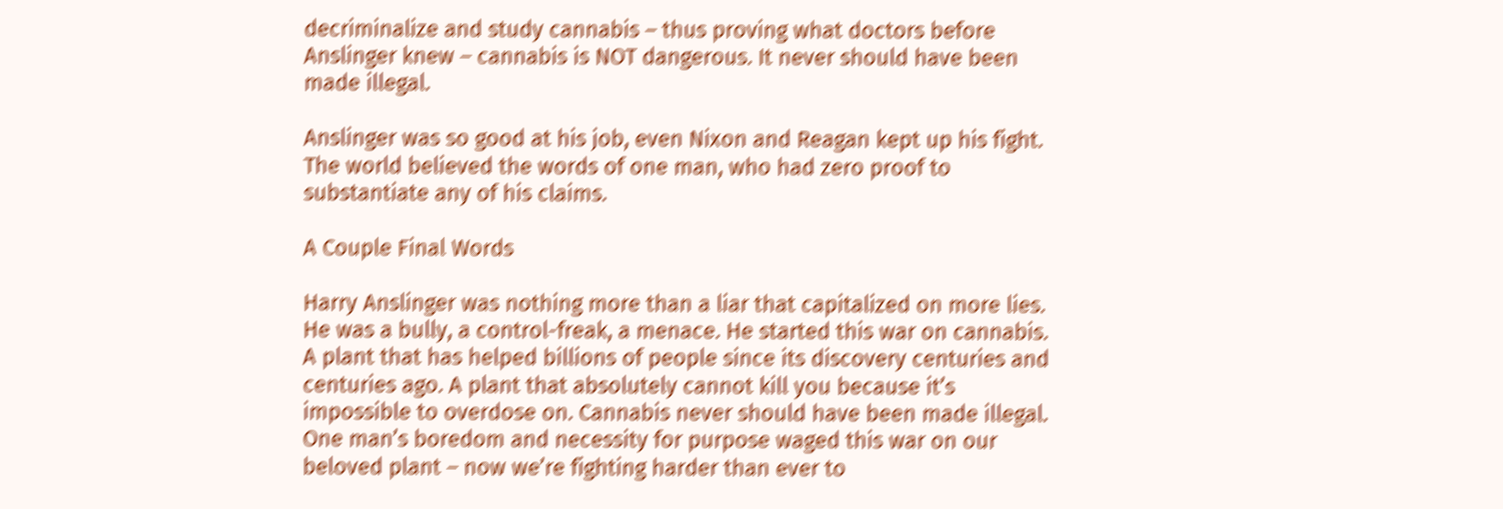decriminalize and study cannabis – thus proving what doctors before Anslinger knew – cannabis is NOT dangerous. It never should have been made illegal.

Anslinger was so good at his job, even Nixon and Reagan kept up his fight. The world believed the words of one man, who had zero proof to substantiate any of his claims.

A Couple Final Words

Harry Anslinger was nothing more than a liar that capitalized on more lies. He was a bully, a control-freak, a menace. He started this war on cannabis. A plant that has helped billions of people since its discovery centuries and centuries ago. A plant that absolutely cannot kill you because it’s impossible to overdose on. Cannabis never should have been made illegal. One man’s boredom and necessity for purpose waged this war on our beloved plant – now we’re fighting harder than ever to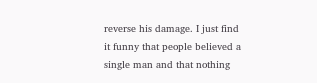reverse his damage. I just find it funny that people believed a single man and that nothing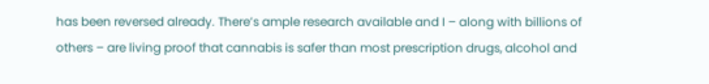has been reversed already. There’s ample research available and I – along with billions of others – are living proof that cannabis is safer than most prescription drugs, alcohol and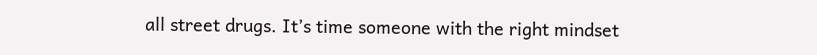all street drugs. It’s time someone with the right mindset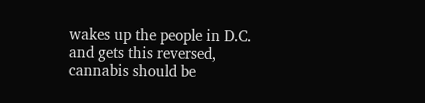wakes up the people in D.C. and gets this reversed, cannabis should be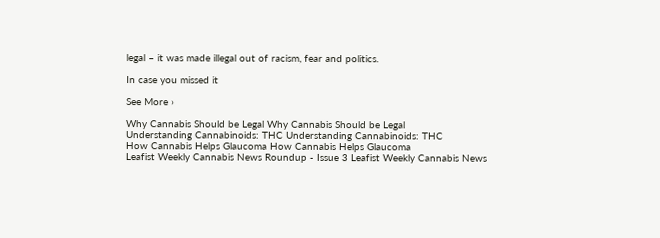legal – it was made illegal out of racism, fear and politics.

In case you missed it

See More ›

Why Cannabis Should be Legal Why Cannabis Should be Legal
Understanding Cannabinoids: THC Understanding Cannabinoids: THC
How Cannabis Helps Glaucoma How Cannabis Helps Glaucoma
Leafist Weekly Cannabis News Roundup - Issue 3 Leafist Weekly Cannabis News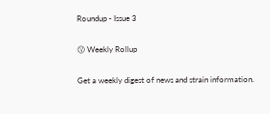Roundup - Issue 3

😗 Weekly Rollup

Get a weekly digest of news and strain information.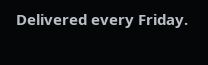Delivered every Friday.